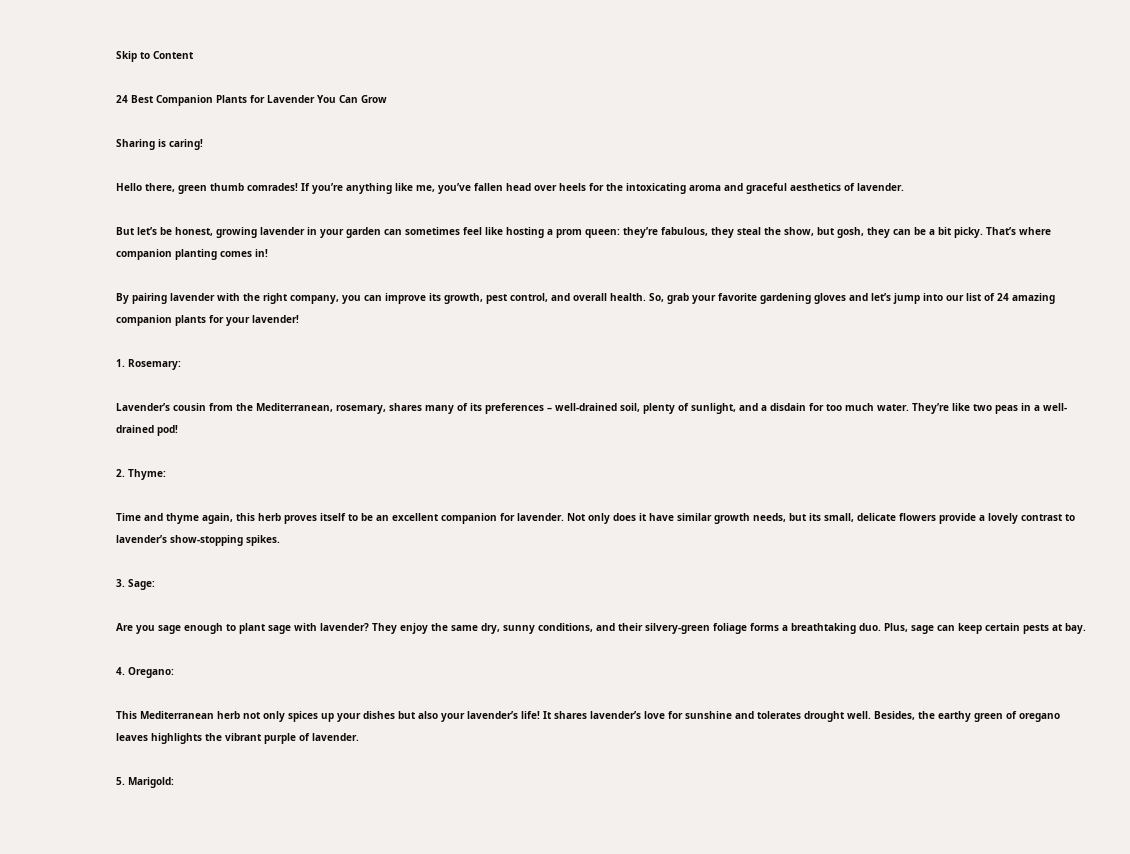Skip to Content

24 Best Companion Plants for Lavender You Can Grow

Sharing is caring!

Hello there, green thumb comrades! If you’re anything like me, you’ve fallen head over heels for the intoxicating aroma and graceful aesthetics of lavender.

But let’s be honest, growing lavender in your garden can sometimes feel like hosting a prom queen: they’re fabulous, they steal the show, but gosh, they can be a bit picky. That’s where companion planting comes in!

By pairing lavender with the right company, you can improve its growth, pest control, and overall health. So, grab your favorite gardening gloves and let’s jump into our list of 24 amazing companion plants for your lavender!

1. Rosemary:

Lavender’s cousin from the Mediterranean, rosemary, shares many of its preferences – well-drained soil, plenty of sunlight, and a disdain for too much water. They’re like two peas in a well-drained pod!

2. Thyme:

Time and thyme again, this herb proves itself to be an excellent companion for lavender. Not only does it have similar growth needs, but its small, delicate flowers provide a lovely contrast to lavender’s show-stopping spikes.

3. Sage:

Are you sage enough to plant sage with lavender? They enjoy the same dry, sunny conditions, and their silvery-green foliage forms a breathtaking duo. Plus, sage can keep certain pests at bay.

4. Oregano:

This Mediterranean herb not only spices up your dishes but also your lavender’s life! It shares lavender’s love for sunshine and tolerates drought well. Besides, the earthy green of oregano leaves highlights the vibrant purple of lavender.

5. Marigold: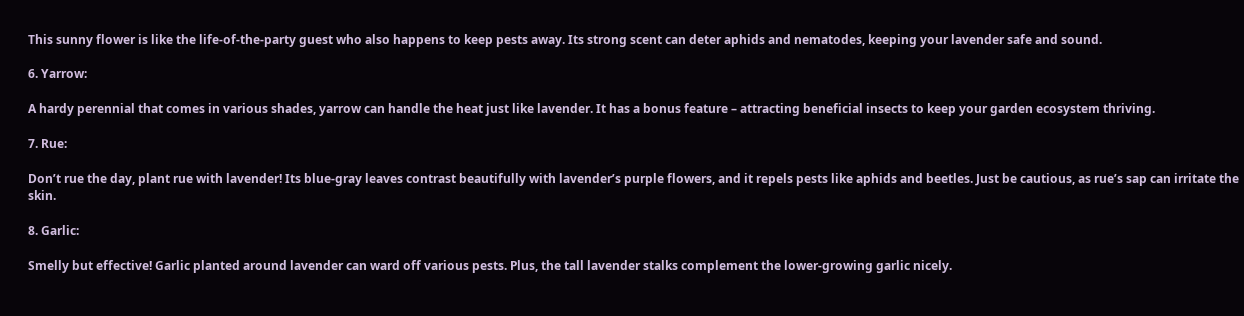This sunny flower is like the life-of-the-party guest who also happens to keep pests away. Its strong scent can deter aphids and nematodes, keeping your lavender safe and sound.

6. Yarrow:

A hardy perennial that comes in various shades, yarrow can handle the heat just like lavender. It has a bonus feature – attracting beneficial insects to keep your garden ecosystem thriving.

7. Rue:

Don’t rue the day, plant rue with lavender! Its blue-gray leaves contrast beautifully with lavender’s purple flowers, and it repels pests like aphids and beetles. Just be cautious, as rue’s sap can irritate the skin.

8. Garlic:

Smelly but effective! Garlic planted around lavender can ward off various pests. Plus, the tall lavender stalks complement the lower-growing garlic nicely.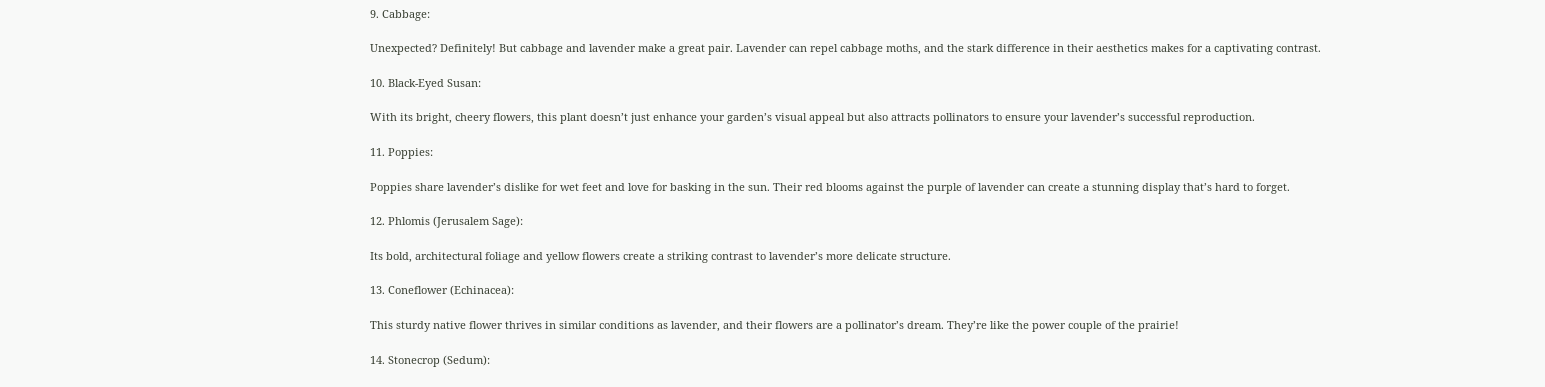9. Cabbage:

Unexpected? Definitely! But cabbage and lavender make a great pair. Lavender can repel cabbage moths, and the stark difference in their aesthetics makes for a captivating contrast.

10. Black-Eyed Susan:

With its bright, cheery flowers, this plant doesn’t just enhance your garden’s visual appeal but also attracts pollinators to ensure your lavender’s successful reproduction.

11. Poppies:

Poppies share lavender’s dislike for wet feet and love for basking in the sun. Their red blooms against the purple of lavender can create a stunning display that’s hard to forget.

12. Phlomis (Jerusalem Sage):

Its bold, architectural foliage and yellow flowers create a striking contrast to lavender’s more delicate structure.

13. Coneflower (Echinacea):

This sturdy native flower thrives in similar conditions as lavender, and their flowers are a pollinator’s dream. They’re like the power couple of the prairie!

14. Stonecrop (Sedum):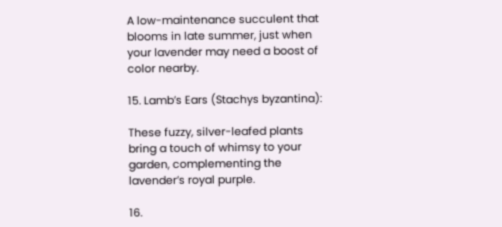A low-maintenance succulent that blooms in late summer, just when your lavender may need a boost of color nearby.

15. Lamb’s Ears (Stachys byzantina):

These fuzzy, silver-leafed plants bring a touch of whimsy to your garden, complementing the lavender’s royal purple.

16.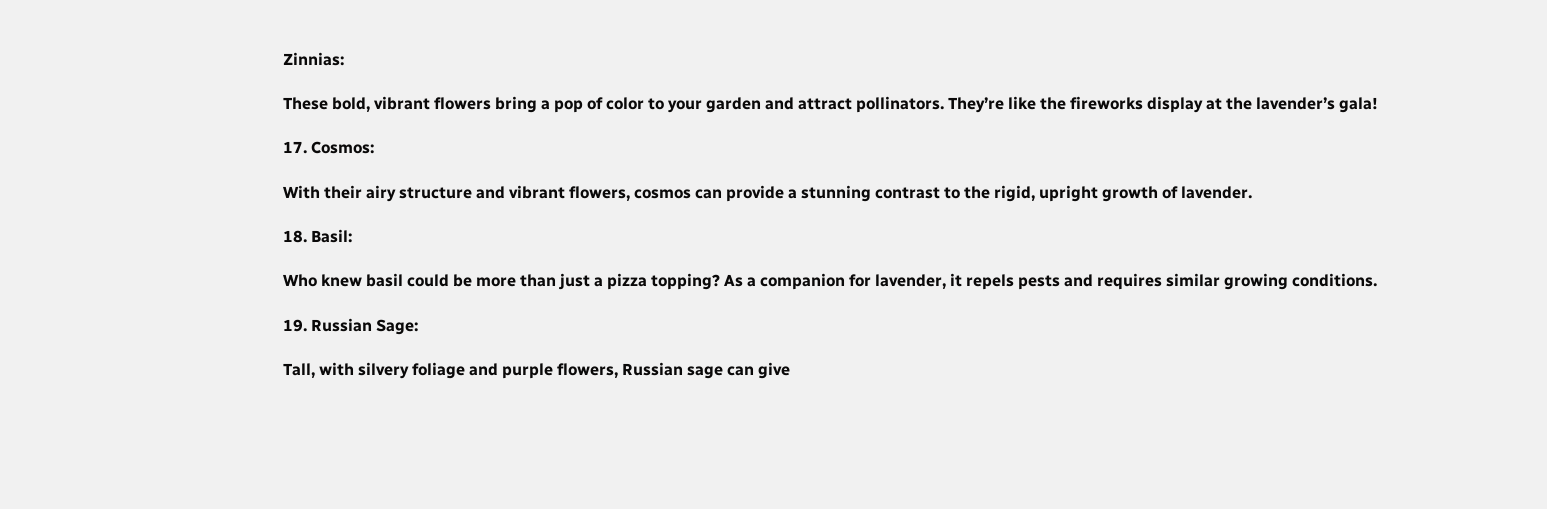Zinnias:

These bold, vibrant flowers bring a pop of color to your garden and attract pollinators. They’re like the fireworks display at the lavender’s gala!

17. Cosmos:

With their airy structure and vibrant flowers, cosmos can provide a stunning contrast to the rigid, upright growth of lavender.

18. Basil:

Who knew basil could be more than just a pizza topping? As a companion for lavender, it repels pests and requires similar growing conditions.

19. Russian Sage:

Tall, with silvery foliage and purple flowers, Russian sage can give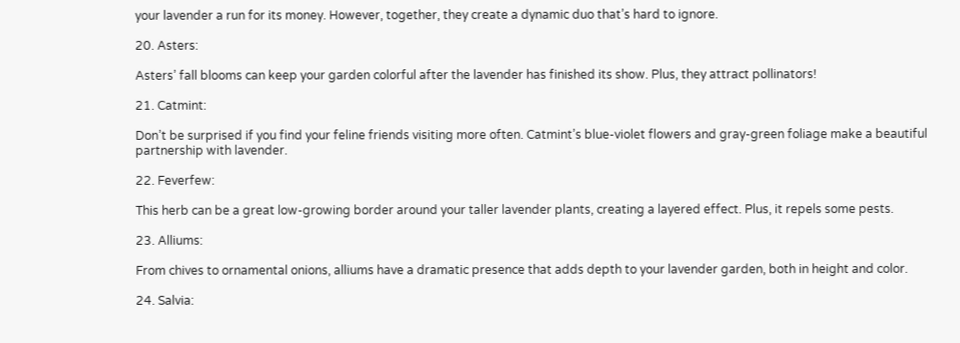your lavender a run for its money. However, together, they create a dynamic duo that’s hard to ignore.

20. Asters:

Asters’ fall blooms can keep your garden colorful after the lavender has finished its show. Plus, they attract pollinators!

21. Catmint:

Don’t be surprised if you find your feline friends visiting more often. Catmint’s blue-violet flowers and gray-green foliage make a beautiful partnership with lavender.

22. Feverfew:

This herb can be a great low-growing border around your taller lavender plants, creating a layered effect. Plus, it repels some pests.

23. Alliums:

From chives to ornamental onions, alliums have a dramatic presence that adds depth to your lavender garden, both in height and color.

24. Salvia: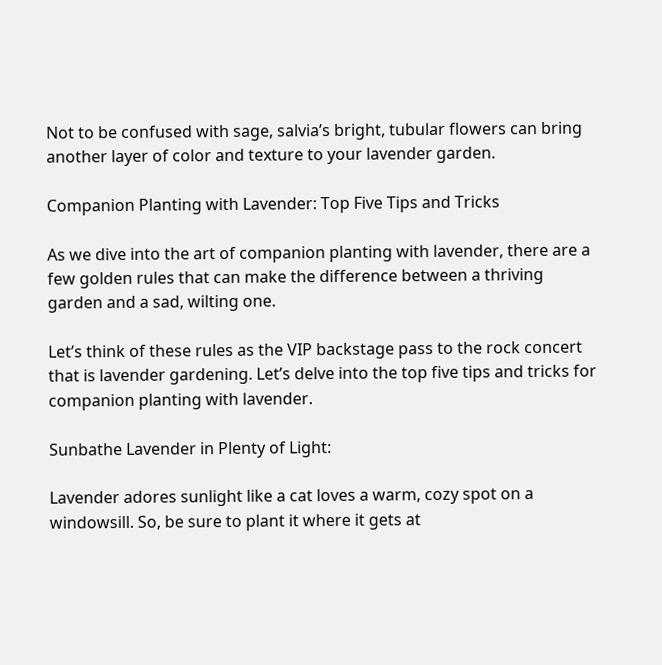Not to be confused with sage, salvia’s bright, tubular flowers can bring another layer of color and texture to your lavender garden.

Companion Planting with Lavender: Top Five Tips and Tricks

As we dive into the art of companion planting with lavender, there are a few golden rules that can make the difference between a thriving garden and a sad, wilting one.

Let’s think of these rules as the VIP backstage pass to the rock concert that is lavender gardening. Let’s delve into the top five tips and tricks for companion planting with lavender.

Sunbathe Lavender in Plenty of Light:

Lavender adores sunlight like a cat loves a warm, cozy spot on a windowsill. So, be sure to plant it where it gets at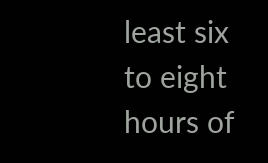least six to eight hours of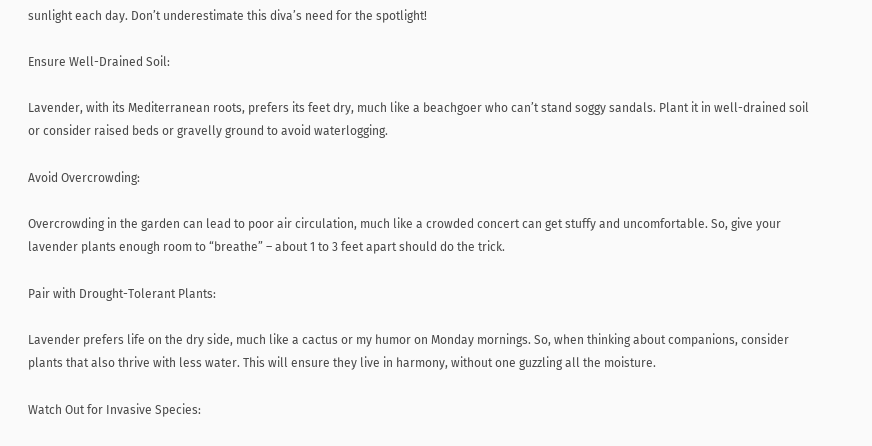sunlight each day. Don’t underestimate this diva’s need for the spotlight!

Ensure Well-Drained Soil:

Lavender, with its Mediterranean roots, prefers its feet dry, much like a beachgoer who can’t stand soggy sandals. Plant it in well-drained soil or consider raised beds or gravelly ground to avoid waterlogging.

Avoid Overcrowding:

Overcrowding in the garden can lead to poor air circulation, much like a crowded concert can get stuffy and uncomfortable. So, give your lavender plants enough room to “breathe” – about 1 to 3 feet apart should do the trick.

Pair with Drought-Tolerant Plants:

Lavender prefers life on the dry side, much like a cactus or my humor on Monday mornings. So, when thinking about companions, consider plants that also thrive with less water. This will ensure they live in harmony, without one guzzling all the moisture.

Watch Out for Invasive Species: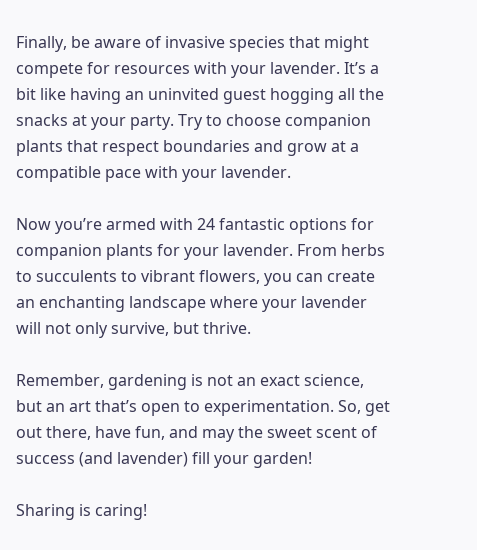Finally, be aware of invasive species that might compete for resources with your lavender. It’s a bit like having an uninvited guest hogging all the snacks at your party. Try to choose companion plants that respect boundaries and grow at a compatible pace with your lavender.

Now you’re armed with 24 fantastic options for companion plants for your lavender. From herbs to succulents to vibrant flowers, you can create an enchanting landscape where your lavender will not only survive, but thrive.

Remember, gardening is not an exact science, but an art that’s open to experimentation. So, get out there, have fun, and may the sweet scent of success (and lavender) fill your garden!

Sharing is caring!